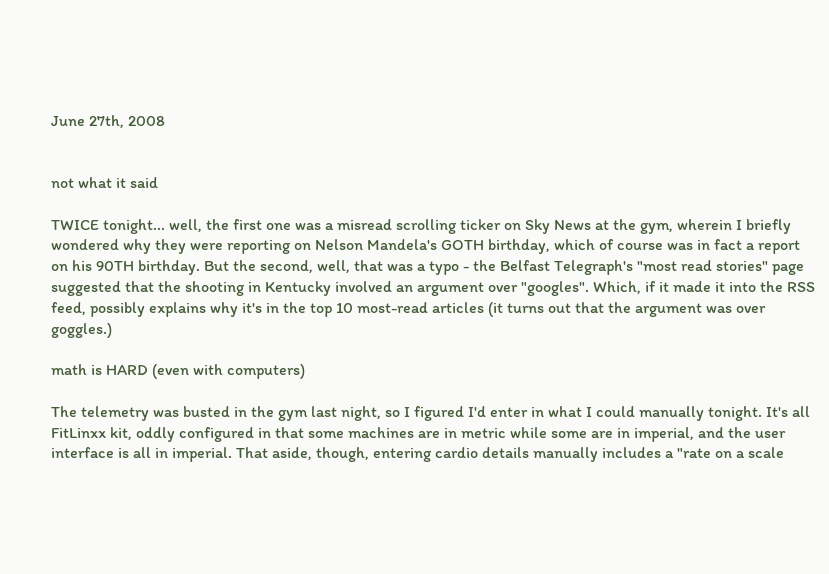June 27th, 2008


not what it said

TWICE tonight... well, the first one was a misread scrolling ticker on Sky News at the gym, wherein I briefly wondered why they were reporting on Nelson Mandela's GOTH birthday, which of course was in fact a report on his 90TH birthday. But the second, well, that was a typo - the Belfast Telegraph's "most read stories" page suggested that the shooting in Kentucky involved an argument over "googles". Which, if it made it into the RSS feed, possibly explains why it's in the top 10 most-read articles (it turns out that the argument was over goggles.)

math is HARD (even with computers)

The telemetry was busted in the gym last night, so I figured I'd enter in what I could manually tonight. It's all FitLinxx kit, oddly configured in that some machines are in metric while some are in imperial, and the user interface is all in imperial. That aside, though, entering cardio details manually includes a "rate on a scale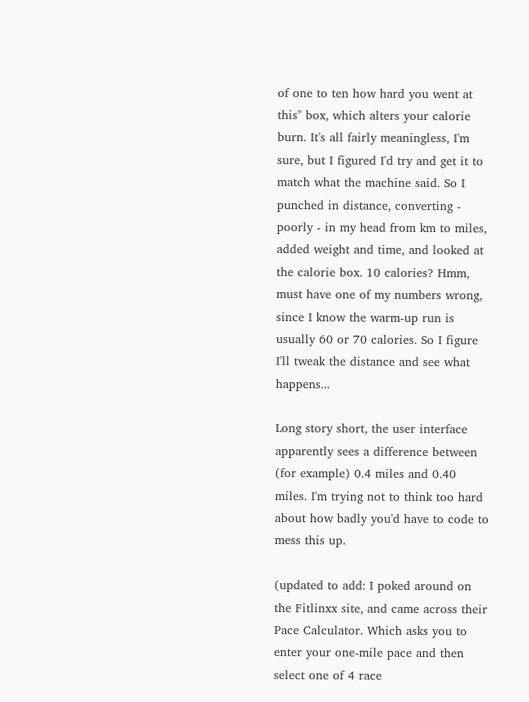of one to ten how hard you went at this" box, which alters your calorie burn. It's all fairly meaningless, I'm sure, but I figured I'd try and get it to match what the machine said. So I punched in distance, converting - poorly - in my head from km to miles, added weight and time, and looked at the calorie box. 10 calories? Hmm, must have one of my numbers wrong, since I know the warm-up run is usually 60 or 70 calories. So I figure I'll tweak the distance and see what happens...

Long story short, the user interface apparently sees a difference between (for example) 0.4 miles and 0.40 miles. I'm trying not to think too hard about how badly you'd have to code to mess this up.

(updated to add: I poked around on the Fitlinxx site, and came across their Pace Calculator. Which asks you to enter your one-mile pace and then select one of 4 race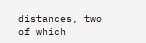distances, two of which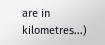are in kilometres...)